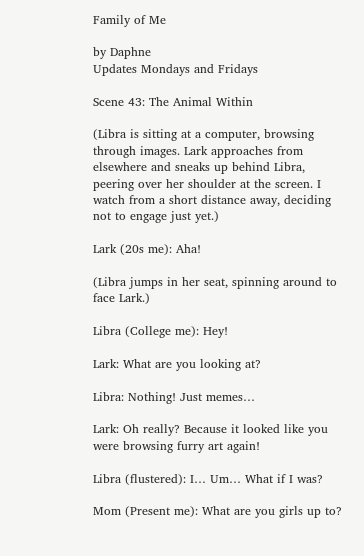Family of Me

by Daphne
Updates Mondays and Fridays

Scene 43: The Animal Within

(Libra is sitting at a computer, browsing through images. Lark approaches from elsewhere and sneaks up behind Libra, peering over her shoulder at the screen. I watch from a short distance away, deciding not to engage just yet.)

Lark (20s me): Aha!

(Libra jumps in her seat, spinning around to face Lark.)

Libra (College me): Hey!

Lark: What are you looking at?

Libra: Nothing! Just memes…

Lark: Oh really? Because it looked like you were browsing furry art again!

Libra (flustered): I… Um… What if I was?

Mom (Present me): What are you girls up to?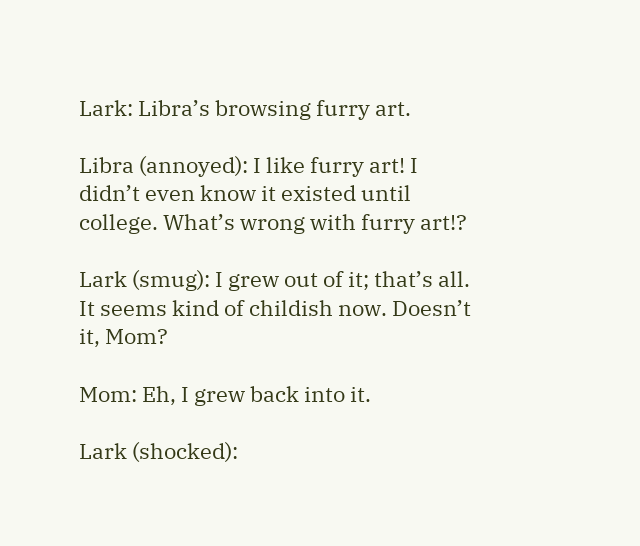Lark: Libra’s browsing furry art.

Libra (annoyed): I like furry art! I didn’t even know it existed until college. What’s wrong with furry art!?

Lark (smug): I grew out of it; that’s all. It seems kind of childish now. Doesn’t it, Mom?

Mom: Eh, I grew back into it.

Lark (shocked):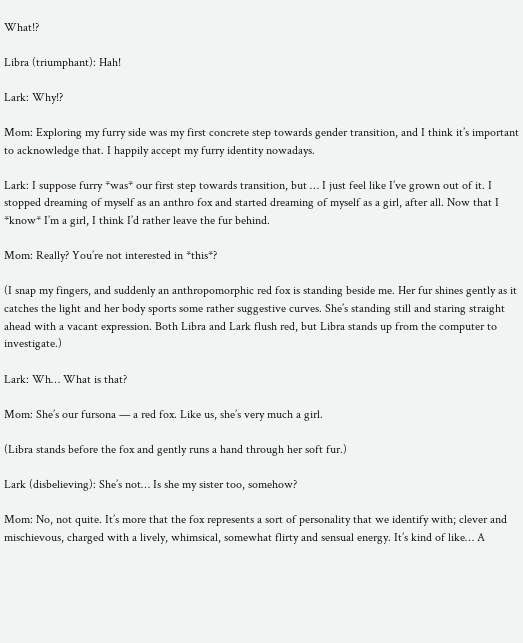What!?

Libra (triumphant): Hah!

Lark: Why!?

Mom: Exploring my furry side was my first concrete step towards gender transition, and I think it’s important to acknowledge that. I happily accept my furry identity nowadays.

Lark: I suppose furry *was* our first step towards transition, but … I just feel like I’ve grown out of it. I stopped dreaming of myself as an anthro fox and started dreaming of myself as a girl, after all. Now that I *know* I’m a girl, I think I’d rather leave the fur behind.

Mom: Really? You’re not interested in *this*?

(I snap my fingers, and suddenly an anthropomorphic red fox is standing beside me. Her fur shines gently as it catches the light and her body sports some rather suggestive curves. She’s standing still and staring straight ahead with a vacant expression. Both Libra and Lark flush red, but Libra stands up from the computer to investigate.)

Lark: Wh… What is that?

Mom: She’s our fursona — a red fox. Like us, she’s very much a girl.

(Libra stands before the fox and gently runs a hand through her soft fur.)

Lark (disbelieving): She’s not… Is she my sister too, somehow?

Mom: No, not quite. It’s more that the fox represents a sort of personality that we identify with; clever and mischievous, charged with a lively, whimsical, somewhat flirty and sensual energy. It’s kind of like… A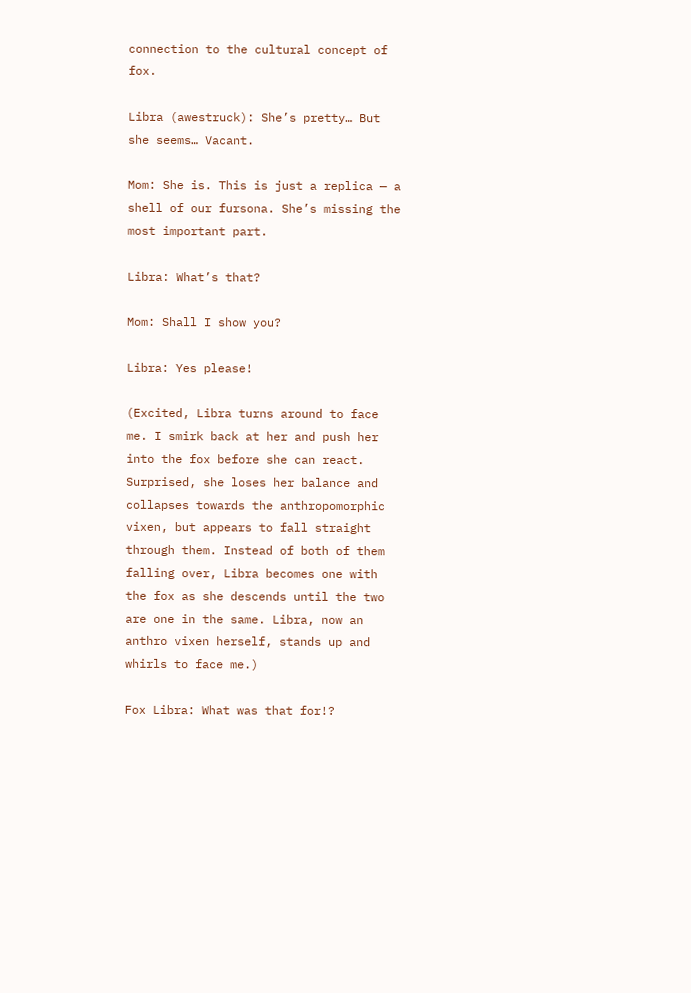connection to the cultural concept of fox.

Libra (awestruck): She’s pretty… But she seems… Vacant.

Mom: She is. This is just a replica — a shell of our fursona. She’s missing the most important part.

Libra: What’s that?

Mom: Shall I show you?

Libra: Yes please!

(Excited, Libra turns around to face me. I smirk back at her and push her into the fox before she can react. Surprised, she loses her balance and collapses towards the anthropomorphic vixen, but appears to fall straight through them. Instead of both of them falling over, Libra becomes one with the fox as she descends until the two are one in the same. Libra, now an anthro vixen herself, stands up and whirls to face me.)

Fox Libra: What was that for!?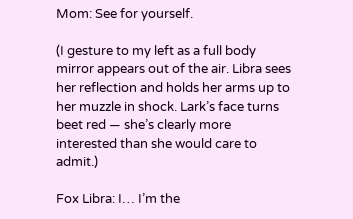Mom: See for yourself.

(I gesture to my left as a full body mirror appears out of the air. Libra sees her reflection and holds her arms up to her muzzle in shock. Lark’s face turns beet red — she’s clearly more interested than she would care to admit.)

Fox Libra: I… I’m the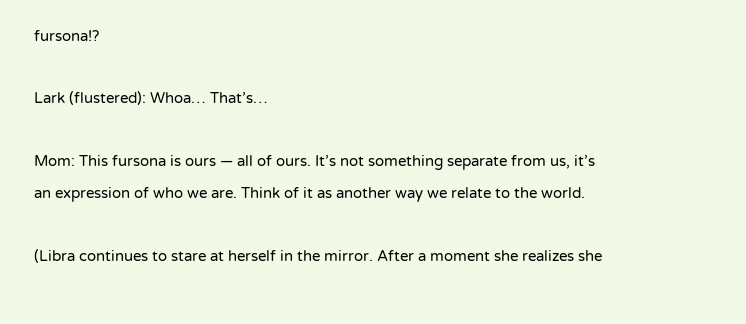fursona!?

Lark (flustered): Whoa… That’s…

Mom: This fursona is ours — all of ours. It’s not something separate from us, it’s an expression of who we are. Think of it as another way we relate to the world.

(Libra continues to stare at herself in the mirror. After a moment she realizes she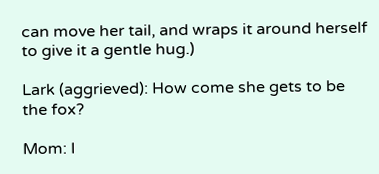can move her tail, and wraps it around herself to give it a gentle hug.)

Lark (aggrieved): How come she gets to be the fox?

Mom: I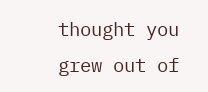thought you grew out of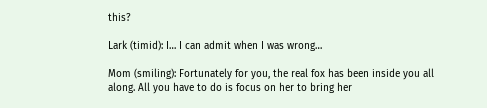this?

Lark (timid): I… I can admit when I was wrong…

Mom (smiling): Fortunately for you, the real fox has been inside you all along. All you have to do is focus on her to bring her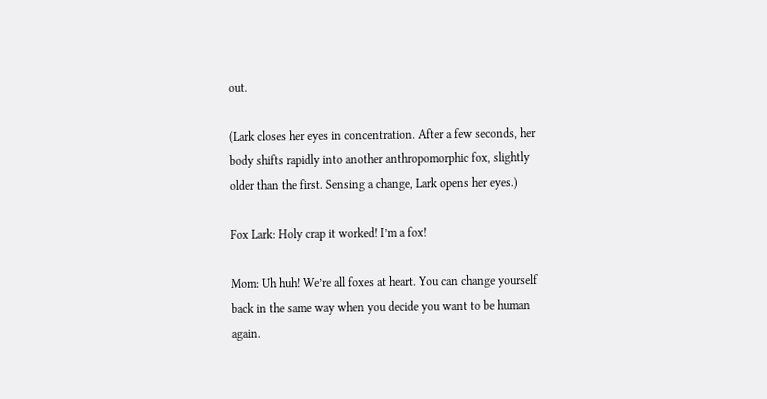out.

(Lark closes her eyes in concentration. After a few seconds, her body shifts rapidly into another anthropomorphic fox, slightly older than the first. Sensing a change, Lark opens her eyes.)

Fox Lark: Holy crap it worked! I’m a fox!

Mom: Uh huh! We’re all foxes at heart. You can change yourself back in the same way when you decide you want to be human again.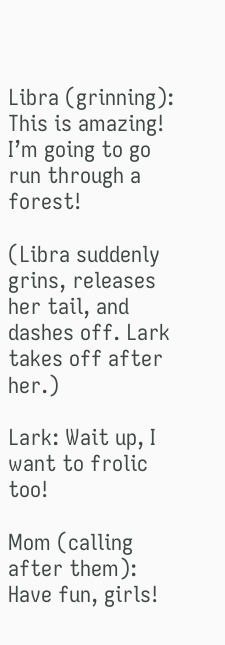Libra (grinning): This is amazing! I’m going to go run through a forest!

(Libra suddenly grins, releases her tail, and dashes off. Lark takes off after her.)

Lark: Wait up, I want to frolic too!

Mom (calling after them): Have fun, girls!